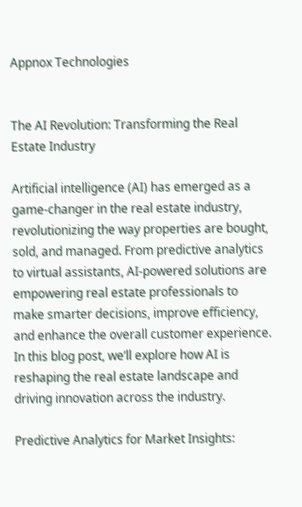Appnox Technologies


The AI Revolution: Transforming the Real Estate Industry

Artificial intelligence (AI) has emerged as a game-changer in the real estate industry, revolutionizing the way properties are bought, sold, and managed. From predictive analytics to virtual assistants, AI-powered solutions are empowering real estate professionals to make smarter decisions, improve efficiency, and enhance the overall customer experience. In this blog post, we’ll explore how AI is reshaping the real estate landscape and driving innovation across the industry.

Predictive Analytics for Market Insights: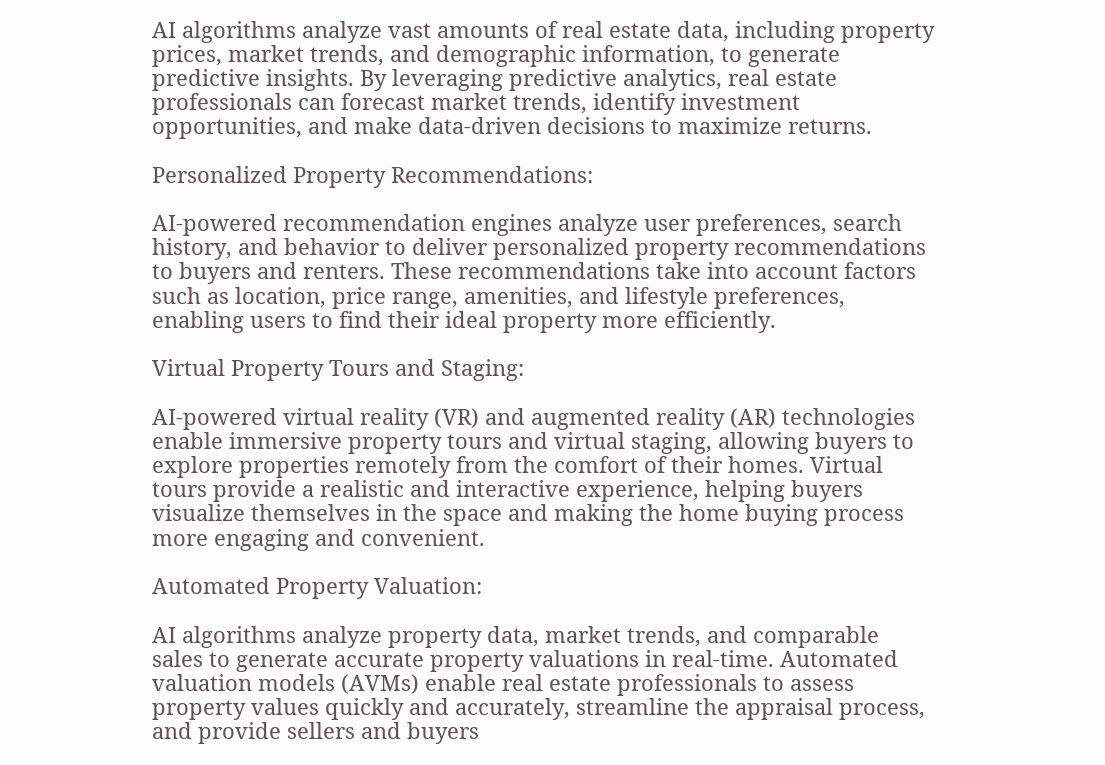AI algorithms analyze vast amounts of real estate data, including property prices, market trends, and demographic information, to generate predictive insights. By leveraging predictive analytics, real estate professionals can forecast market trends, identify investment opportunities, and make data-driven decisions to maximize returns.

Personalized Property Recommendations:

AI-powered recommendation engines analyze user preferences, search history, and behavior to deliver personalized property recommendations to buyers and renters. These recommendations take into account factors such as location, price range, amenities, and lifestyle preferences, enabling users to find their ideal property more efficiently.

Virtual Property Tours and Staging:

AI-powered virtual reality (VR) and augmented reality (AR) technologies enable immersive property tours and virtual staging, allowing buyers to explore properties remotely from the comfort of their homes. Virtual tours provide a realistic and interactive experience, helping buyers visualize themselves in the space and making the home buying process more engaging and convenient.

Automated Property Valuation:

AI algorithms analyze property data, market trends, and comparable sales to generate accurate property valuations in real-time. Automated valuation models (AVMs) enable real estate professionals to assess property values quickly and accurately, streamline the appraisal process, and provide sellers and buyers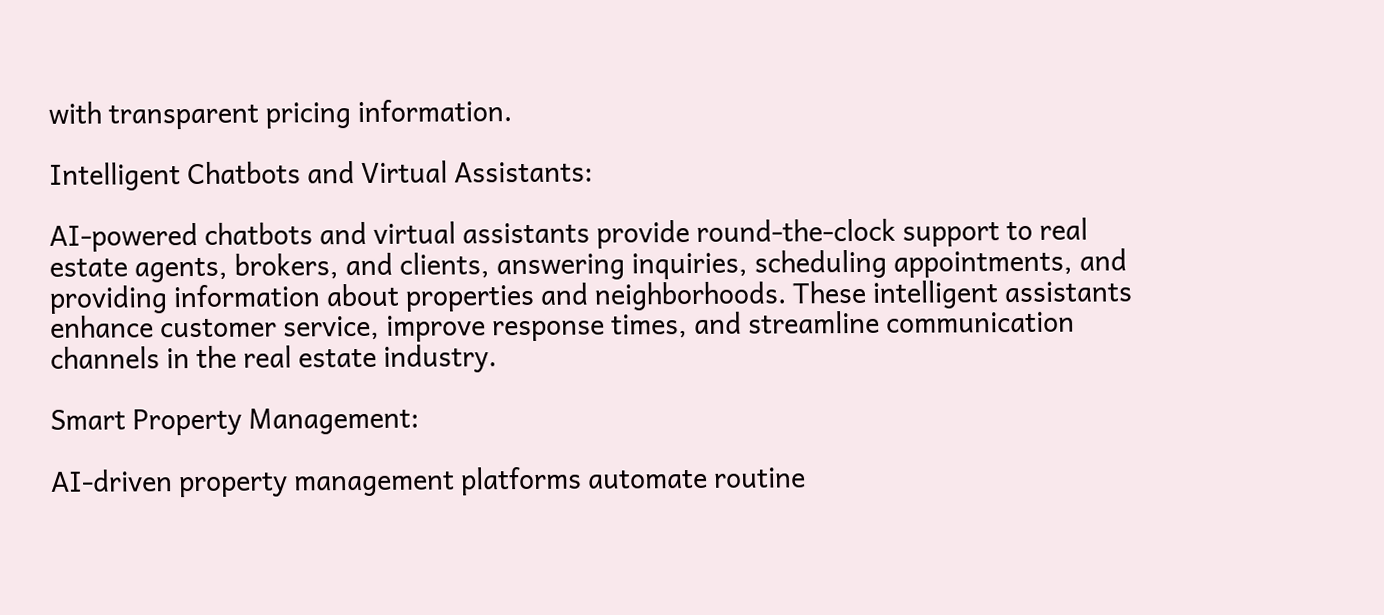with transparent pricing information.

Intelligent Chatbots and Virtual Assistants:

AI-powered chatbots and virtual assistants provide round-the-clock support to real estate agents, brokers, and clients, answering inquiries, scheduling appointments, and providing information about properties and neighborhoods. These intelligent assistants enhance customer service, improve response times, and streamline communication channels in the real estate industry.

Smart Property Management:

AI-driven property management platforms automate routine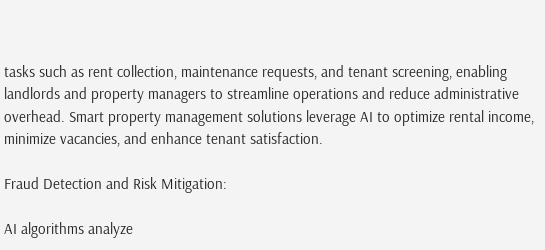tasks such as rent collection, maintenance requests, and tenant screening, enabling landlords and property managers to streamline operations and reduce administrative overhead. Smart property management solutions leverage AI to optimize rental income, minimize vacancies, and enhance tenant satisfaction.

Fraud Detection and Risk Mitigation:

AI algorithms analyze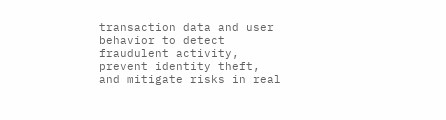transaction data and user behavior to detect fraudulent activity, prevent identity theft, and mitigate risks in real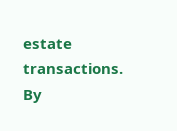estate transactions. By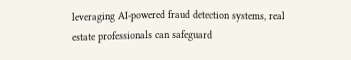leveraging AI-powered fraud detection systems, real estate professionals can safeguard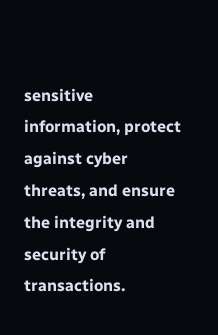sensitive information, protect against cyber threats, and ensure the integrity and security of transactions.